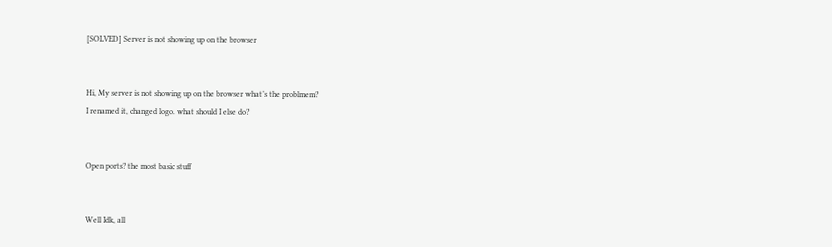[SOLVED] Server is not showing up on the browser


Hi, My server is not showing up on the browser what’s the problmem?
I renamed it, changed logo. what should I else do?


Open ports? the most basic stuff


Well Idk, all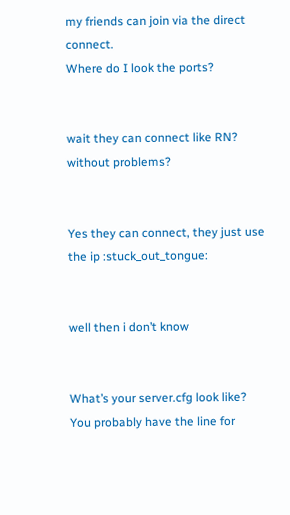my friends can join via the direct connect.
Where do I look the ports?


wait they can connect like RN? without problems?


Yes they can connect, they just use the ip :stuck_out_tongue:


well then i don’t know


What’s your server.cfg look like? You probably have the line for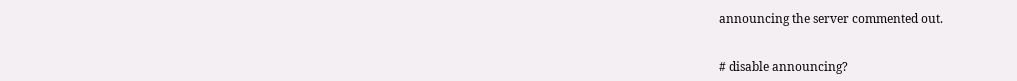announcing the server commented out.


# disable announcing?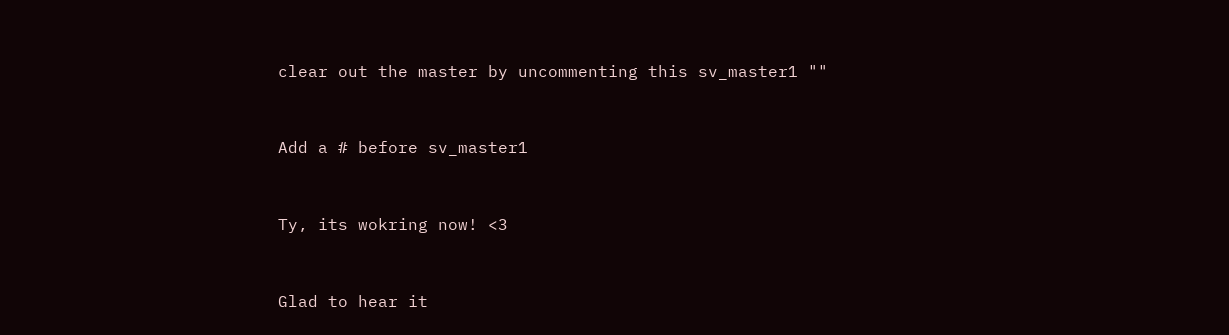clear out the master by uncommenting this sv_master1 ""


Add a # before sv_master1


Ty, its wokring now! <3


Glad to hear it